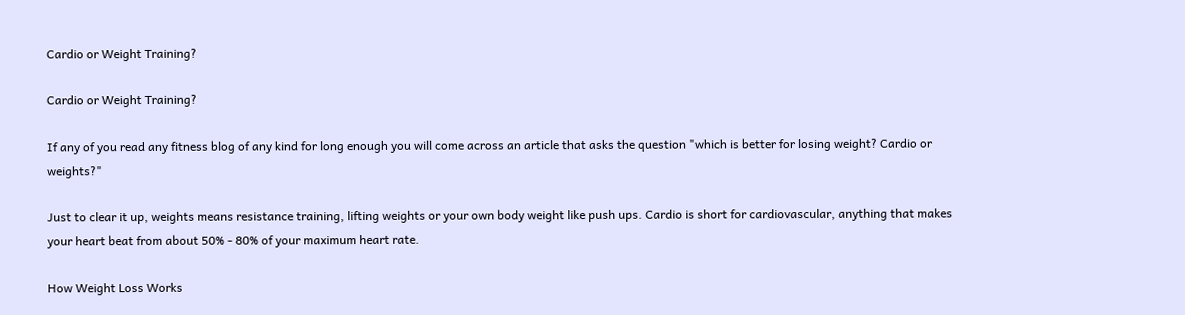Cardio or Weight Training?

Cardio or Weight Training?

If any of you read any fitness blog of any kind for long enough you will come across an article that asks the question "which is better for losing weight? Cardio or weights?"

Just to clear it up, weights means resistance training, lifting weights or your own body weight like push ups. Cardio is short for cardiovascular, anything that makes your heart beat from about 50% - 80% of your maximum heart rate.

How Weight Loss Works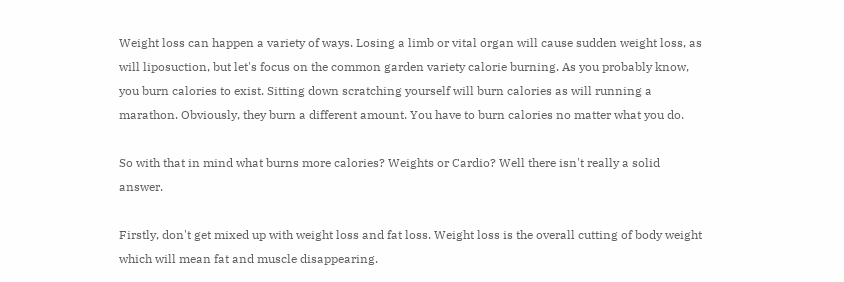Weight loss can happen a variety of ways. Losing a limb or vital organ will cause sudden weight loss, as will liposuction, but let's focus on the common garden variety calorie burning. As you probably know, you burn calories to exist. Sitting down scratching yourself will burn calories as will running a marathon. Obviously, they burn a different amount. You have to burn calories no matter what you do.

So with that in mind what burns more calories? Weights or Cardio? Well there isn't really a solid answer.

Firstly, don't get mixed up with weight loss and fat loss. Weight loss is the overall cutting of body weight which will mean fat and muscle disappearing.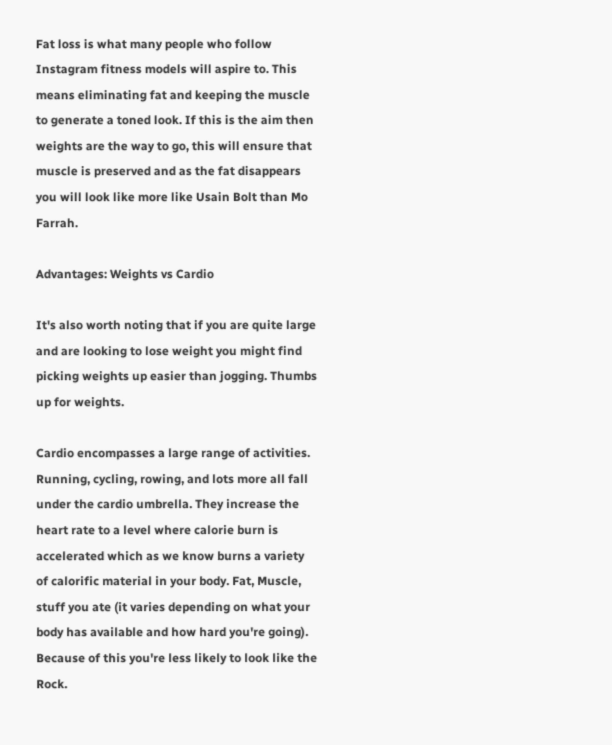Fat loss is what many people who follow Instagram fitness models will aspire to. This means eliminating fat and keeping the muscle to generate a toned look. If this is the aim then weights are the way to go, this will ensure that muscle is preserved and as the fat disappears you will look like more like Usain Bolt than Mo Farrah.

Advantages: Weights vs Cardio

It's also worth noting that if you are quite large and are looking to lose weight you might find picking weights up easier than jogging. Thumbs up for weights.

Cardio encompasses a large range of activities. Running, cycling, rowing, and lots more all fall under the cardio umbrella. They increase the heart rate to a level where calorie burn is accelerated which as we know burns a variety of calorific material in your body. Fat, Muscle, stuff you ate (it varies depending on what your body has available and how hard you're going). Because of this you're less likely to look like the Rock.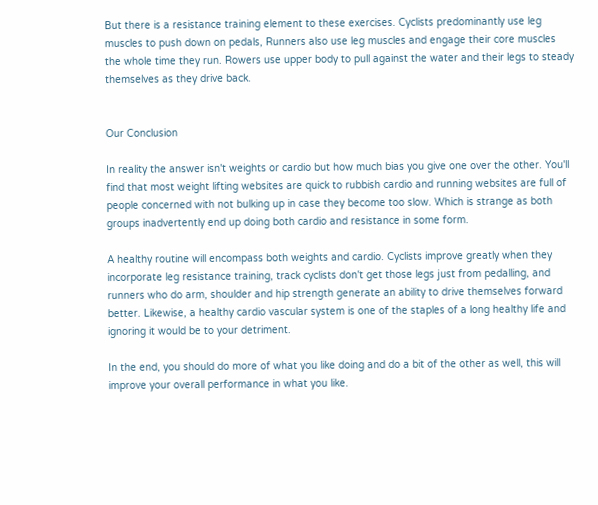But there is a resistance training element to these exercises. Cyclists predominantly use leg muscles to push down on pedals, Runners also use leg muscles and engage their core muscles the whole time they run. Rowers use upper body to pull against the water and their legs to steady themselves as they drive back.


Our Conclusion

In reality the answer isn't weights or cardio but how much bias you give one over the other. You'll find that most weight lifting websites are quick to rubbish cardio and running websites are full of people concerned with not bulking up in case they become too slow. Which is strange as both groups inadvertently end up doing both cardio and resistance in some form.

A healthy routine will encompass both weights and cardio. Cyclists improve greatly when they incorporate leg resistance training, track cyclists don't get those legs just from pedalling, and runners who do arm, shoulder and hip strength generate an ability to drive themselves forward better. Likewise, a healthy cardio vascular system is one of the staples of a long healthy life and ignoring it would be to your detriment.

In the end, you should do more of what you like doing and do a bit of the other as well, this will improve your overall performance in what you like.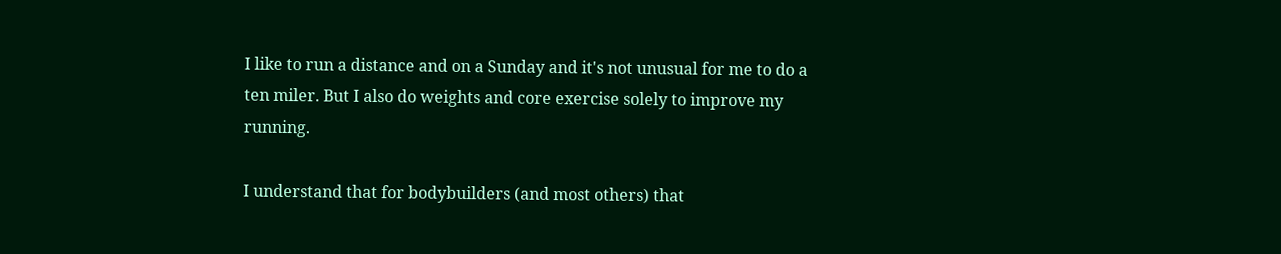I like to run a distance and on a Sunday and it's not unusual for me to do a ten miler. But I also do weights and core exercise solely to improve my running.

I understand that for bodybuilders (and most others) that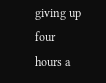giving up four hours a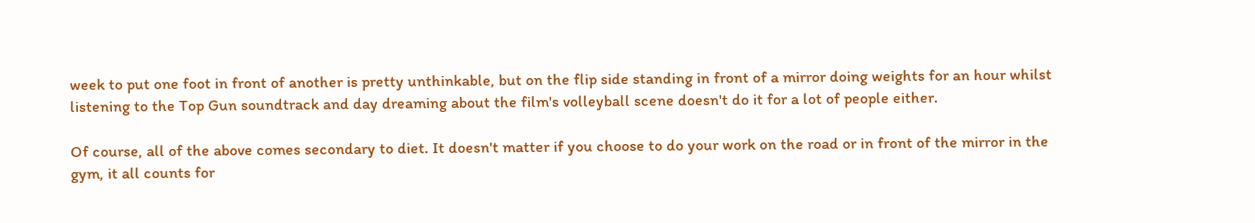week to put one foot in front of another is pretty unthinkable, but on the flip side standing in front of a mirror doing weights for an hour whilst listening to the Top Gun soundtrack and day dreaming about the film's volleyball scene doesn't do it for a lot of people either.

Of course, all of the above comes secondary to diet. It doesn't matter if you choose to do your work on the road or in front of the mirror in the gym, it all counts for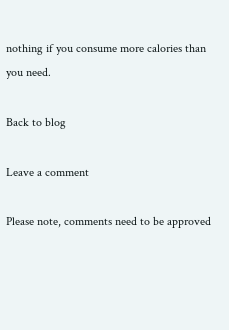nothing if you consume more calories than you need.

Back to blog

Leave a comment

Please note, comments need to be approved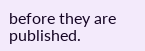before they are published.